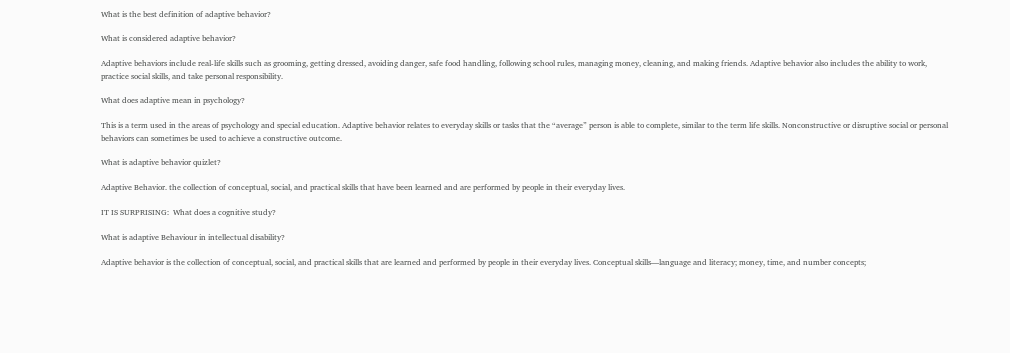What is the best definition of adaptive behavior?

What is considered adaptive behavior?

Adaptive behaviors include real-life skills such as grooming, getting dressed, avoiding danger, safe food handling, following school rules, managing money, cleaning, and making friends. Adaptive behavior also includes the ability to work, practice social skills, and take personal responsibility.

What does adaptive mean in psychology?

This is a term used in the areas of psychology and special education. Adaptive behavior relates to everyday skills or tasks that the “average” person is able to complete, similar to the term life skills. Nonconstructive or disruptive social or personal behaviors can sometimes be used to achieve a constructive outcome.

What is adaptive behavior quizlet?

Adaptive Behavior. the collection of conceptual, social, and practical skills that have been learned and are performed by people in their everyday lives.

IT IS SURPRISING:  What does a cognitive study?

What is adaptive Behaviour in intellectual disability?

Adaptive behavior is the collection of conceptual, social, and practical skills that are learned and performed by people in their everyday lives. Conceptual skills—language and literacy; money, time, and number concepts;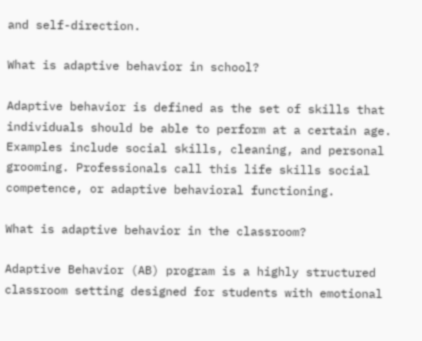and self-direction.

What is adaptive behavior in school?

Adaptive behavior is defined as the set of skills that individuals should be able to perform at a certain age. Examples include social skills, cleaning, and personal grooming. Professionals call this life skills social competence, or adaptive behavioral functioning.

What is adaptive behavior in the classroom?

Adaptive Behavior (AB) program is a highly structured classroom setting designed for students with emotional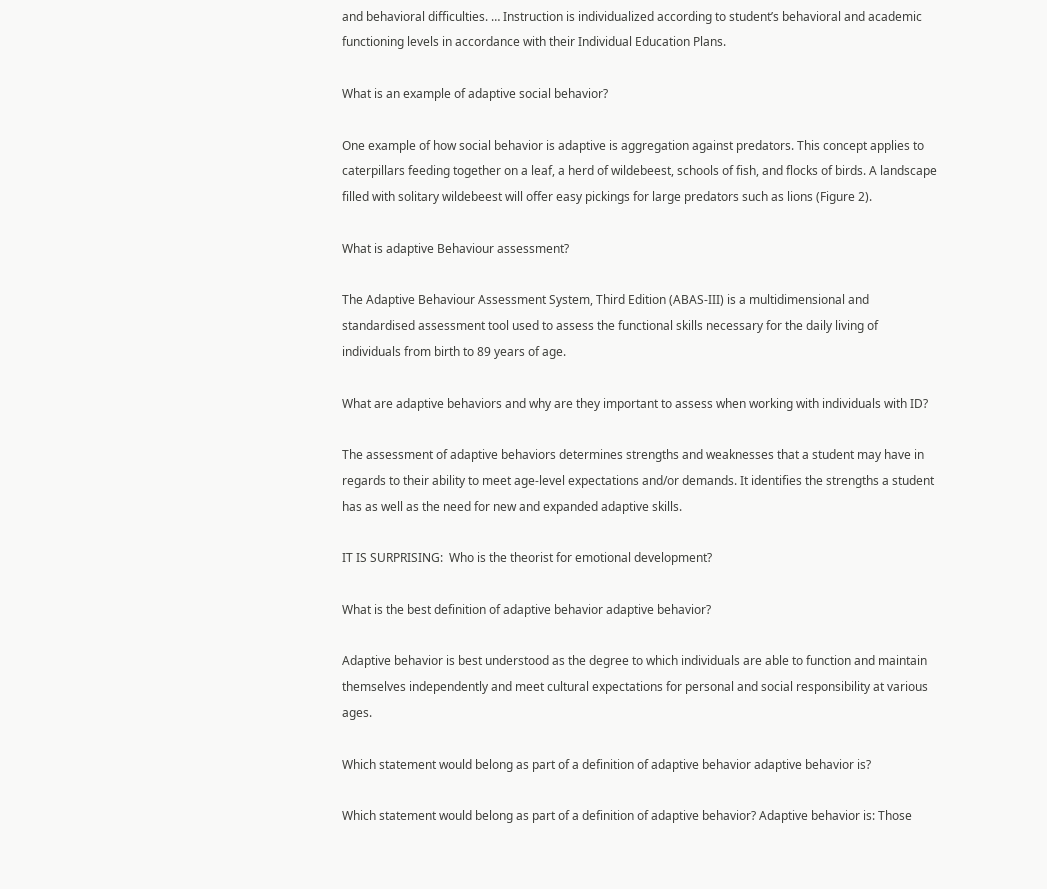and behavioral difficulties. … Instruction is individualized according to student’s behavioral and academic functioning levels in accordance with their Individual Education Plans.

What is an example of adaptive social behavior?

One example of how social behavior is adaptive is aggregation against predators. This concept applies to caterpillars feeding together on a leaf, a herd of wildebeest, schools of fish, and flocks of birds. A landscape filled with solitary wildebeest will offer easy pickings for large predators such as lions (Figure 2).

What is adaptive Behaviour assessment?

The Adaptive Behaviour Assessment System, Third Edition (ABAS-III) is a multidimensional and standardised assessment tool used to assess the functional skills necessary for the daily living of individuals from birth to 89 years of age.

What are adaptive behaviors and why are they important to assess when working with individuals with ID?

The assessment of adaptive behaviors determines strengths and weaknesses that a student may have in regards to their ability to meet age-level expectations and/or demands. It identifies the strengths a student has as well as the need for new and expanded adaptive skills.

IT IS SURPRISING:  Who is the theorist for emotional development?

What is the best definition of adaptive behavior adaptive behavior?

Adaptive behavior is best understood as the degree to which individuals are able to function and maintain themselves independently and meet cultural expectations for personal and social responsibility at various ages.

Which statement would belong as part of a definition of adaptive behavior adaptive behavior is?

Which statement would belong as part of a definition of adaptive behavior? Adaptive behavior is: Those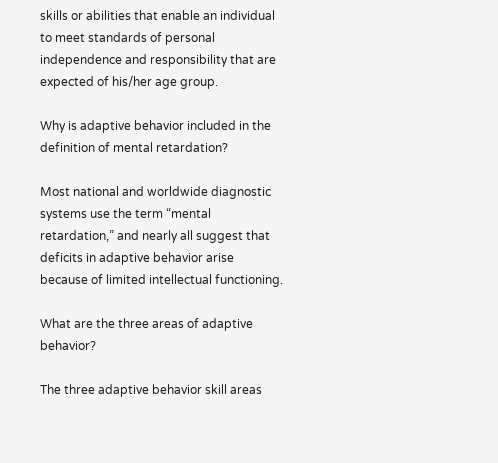skills or abilities that enable an individual to meet standards of personal independence and responsibility that are expected of his/her age group.

Why is adaptive behavior included in the definition of mental retardation?

Most national and worldwide diagnostic systems use the term “mental retardation,” and nearly all suggest that deficits in adaptive behavior arise because of limited intellectual functioning.

What are the three areas of adaptive behavior?

The three adaptive behavior skill areas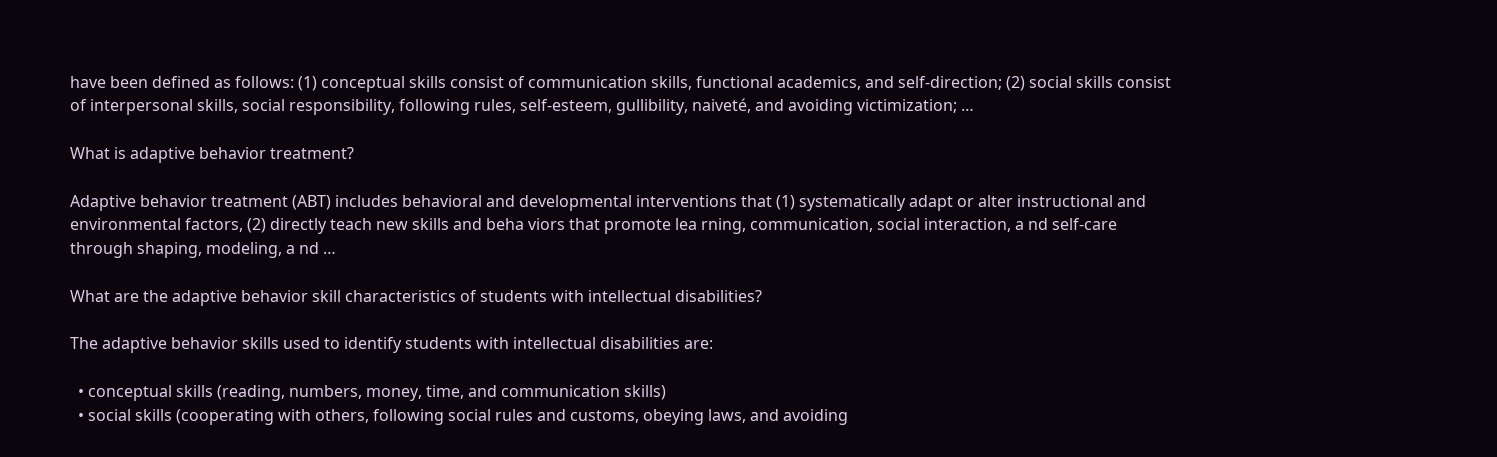have been defined as follows: (1) conceptual skills consist of communication skills, functional academics, and self-direction; (2) social skills consist of interpersonal skills, social responsibility, following rules, self-esteem, gullibility, naiveté, and avoiding victimization; …

What is adaptive behavior treatment?

Adaptive behavior treatment (ABT) includes behavioral and developmental interventions that (1) systematically adapt or alter instructional and environmental factors, (2) directly teach new skills and beha viors that promote lea rning, communication, social interaction, a nd self-care through shaping, modeling, a nd …

What are the adaptive behavior skill characteristics of students with intellectual disabilities?

The adaptive behavior skills used to identify students with intellectual disabilities are:

  • conceptual skills (reading, numbers, money, time, and communication skills)
  • social skills (cooperating with others, following social rules and customs, obeying laws, and avoiding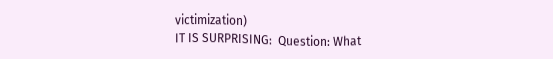victimization)
IT IS SURPRISING:  Question: What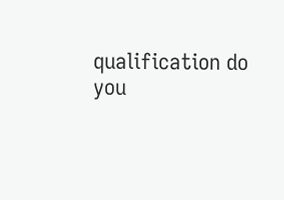qualification do you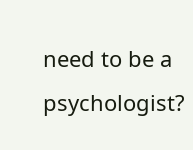need to be a psychologist?